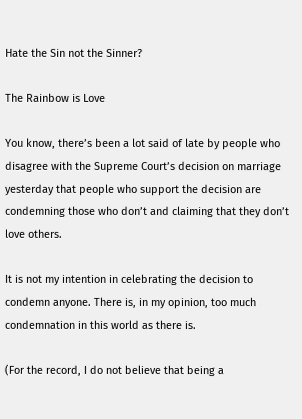Hate the Sin not the Sinner?

The Rainbow is Love

You know, there’s been a lot said of late by people who disagree with the Supreme Court’s decision on marriage yesterday that people who support the decision are condemning those who don’t and claiming that they don’t love others.

It is not my intention in celebrating the decision to condemn anyone. There is, in my opinion, too much condemnation in this world as there is.

(For the record, I do not believe that being a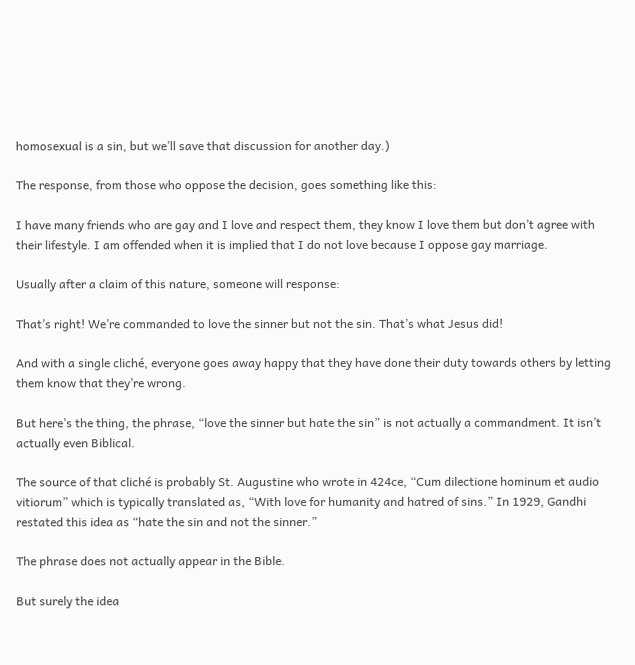homosexual is a sin, but we’ll save that discussion for another day.)

The response, from those who oppose the decision, goes something like this:

I have many friends who are gay and I love and respect them, they know I love them but don’t agree with their lifestyle. I am offended when it is implied that I do not love because I oppose gay marriage.

Usually after a claim of this nature, someone will response:

That’s right! We’re commanded to love the sinner but not the sin. That’s what Jesus did!

And with a single cliché, everyone goes away happy that they have done their duty towards others by letting them know that they’re wrong.

But here’s the thing, the phrase, “love the sinner but hate the sin” is not actually a commandment. It isn’t actually even Biblical.

The source of that cliché is probably St. Augustine who wrote in 424ce, “Cum dilectione hominum et audio vitiorum” which is typically translated as, “With love for humanity and hatred of sins.” In 1929, Gandhi restated this idea as “hate the sin and not the sinner.”

The phrase does not actually appear in the Bible.

But surely the idea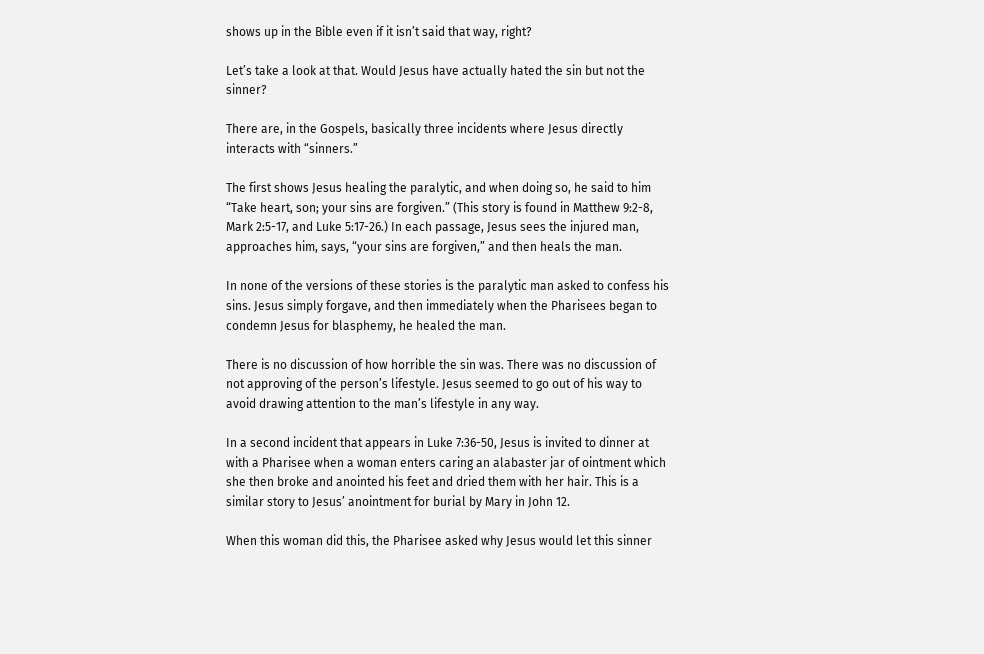shows up in the Bible even if it isn’t said that way, right?

Let’s take a look at that. Would Jesus have actually hated the sin but not the sinner?

There are, in the Gospels, basically three incidents where Jesus directly interacts with “sinners.”

The first shows Jesus healing the paralytic, and when doing so, he said to him “Take heart, son; your sins are forgiven.” (This story is found in Matthew 9:2-8, Mark 2:5-17, and Luke 5:17-26.) In each passage, Jesus sees the injured man, approaches him, says, “your sins are forgiven,” and then heals the man.

In none of the versions of these stories is the paralytic man asked to confess his sins. Jesus simply forgave, and then immediately when the Pharisees began to condemn Jesus for blasphemy, he healed the man.

There is no discussion of how horrible the sin was. There was no discussion of not approving of the person’s lifestyle. Jesus seemed to go out of his way to avoid drawing attention to the man’s lifestyle in any way.

In a second incident that appears in Luke 7:36-50, Jesus is invited to dinner at with a Pharisee when a woman enters caring an alabaster jar of ointment which she then broke and anointed his feet and dried them with her hair. This is a similar story to Jesus’ anointment for burial by Mary in John 12.

When this woman did this, the Pharisee asked why Jesus would let this sinner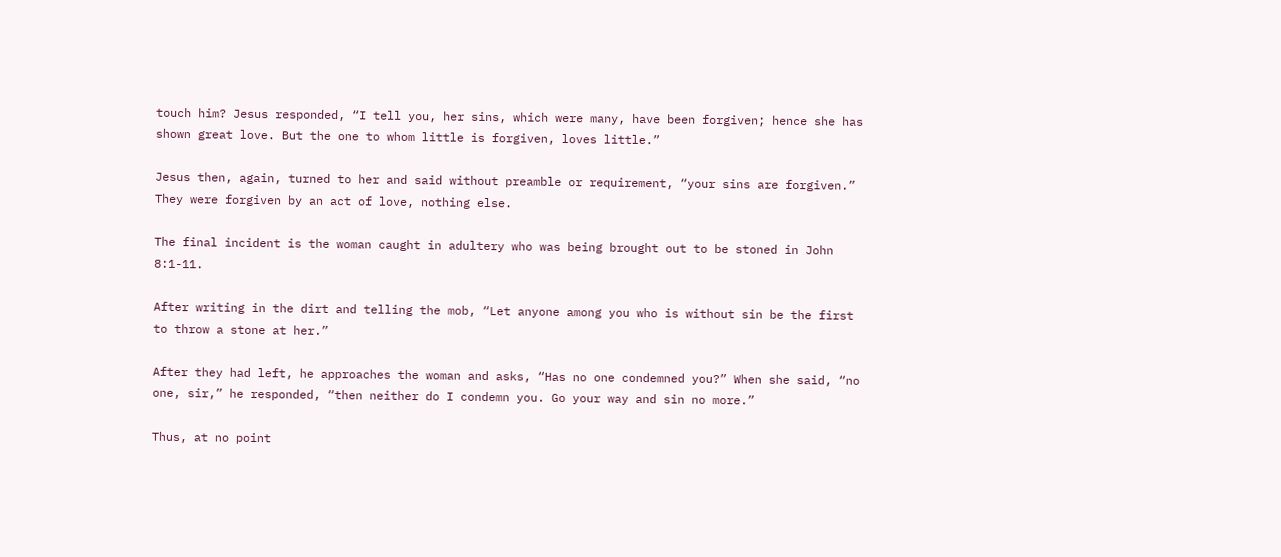touch him? Jesus responded, “I tell you, her sins, which were many, have been forgiven; hence she has shown great love. But the one to whom little is forgiven, loves little.”

Jesus then, again, turned to her and said without preamble or requirement, “your sins are forgiven.” They were forgiven by an act of love, nothing else.

The final incident is the woman caught in adultery who was being brought out to be stoned in John 8:1-11.

After writing in the dirt and telling the mob, “Let anyone among you who is without sin be the first to throw a stone at her.”

After they had left, he approaches the woman and asks, “Has no one condemned you?” When she said, “no one, sir,” he responded, “then neither do I condemn you. Go your way and sin no more.”

Thus, at no point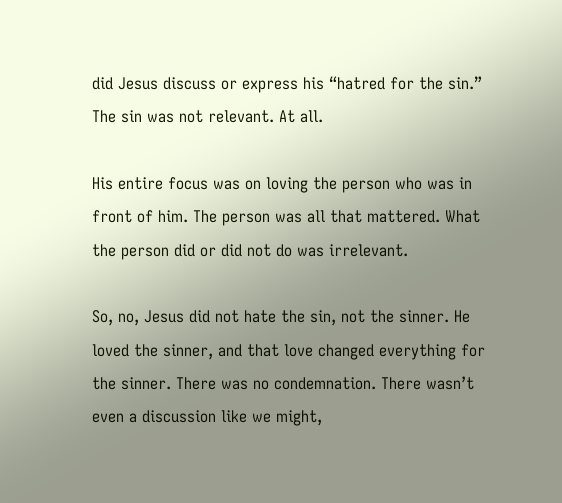did Jesus discuss or express his “hatred for the sin.” The sin was not relevant. At all.

His entire focus was on loving the person who was in front of him. The person was all that mattered. What the person did or did not do was irrelevant.

So, no, Jesus did not hate the sin, not the sinner. He loved the sinner, and that love changed everything for the sinner. There was no condemnation. There wasn’t even a discussion like we might,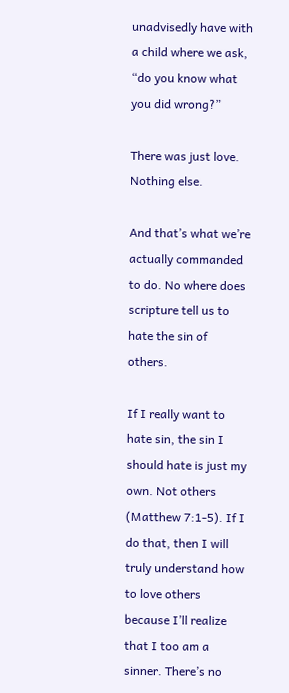unadvisedly have with a child where we ask, “do you know what you did wrong?”

There was just love. Nothing else.

And that’s what we’re actually commanded to do. No where does scripture tell us to hate the sin of others.

If I really want to hate sin, the sin I should hate is just my own. Not others (Matthew 7:1-5). If I do that, then I will truly understand how to love others because I’ll realize that I too am a sinner. There’s no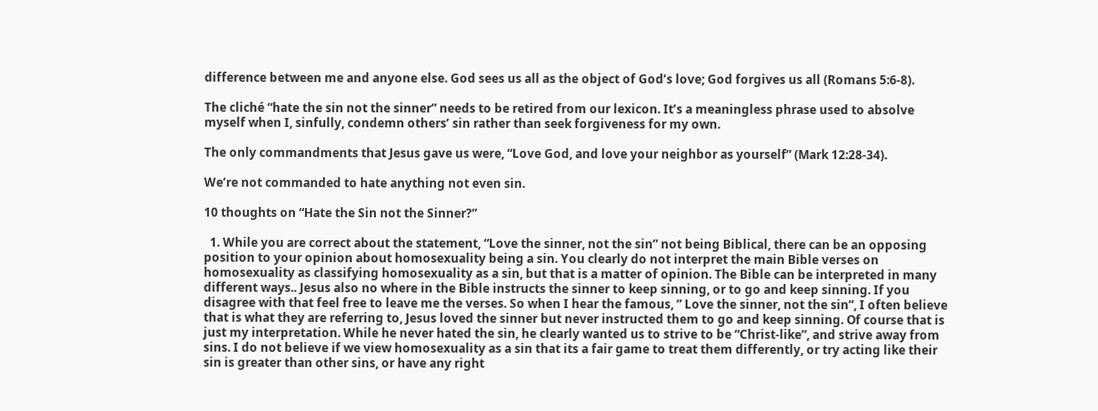difference between me and anyone else. God sees us all as the object of God’s love; God forgives us all (Romans 5:6-8).

The cliché “hate the sin not the sinner” needs to be retired from our lexicon. It’s a meaningless phrase used to absolve myself when I, sinfully, condemn others’ sin rather than seek forgiveness for my own.

The only commandments that Jesus gave us were, “Love God, and love your neighbor as yourself” (Mark 12:28-34).

We’re not commanded to hate anything not even sin.

10 thoughts on “Hate the Sin not the Sinner?”

  1. While you are correct about the statement, “Love the sinner, not the sin” not being Biblical, there can be an opposing position to your opinion about homosexuality being a sin. You clearly do not interpret the main Bible verses on homosexuality as classifying homosexuality as a sin, but that is a matter of opinion. The Bible can be interpreted in many different ways.. Jesus also no where in the Bible instructs the sinner to keep sinning, or to go and keep sinning. If you disagree with that feel free to leave me the verses. So when I hear the famous, ” Love the sinner, not the sin”, I often believe that is what they are referring to, Jesus loved the sinner but never instructed them to go and keep sinning. Of course that is just my interpretation. While he never hated the sin, he clearly wanted us to strive to be “Christ-like”, and strive away from sins. I do not believe if we view homosexuality as a sin that its a fair game to treat them differently, or try acting like their sin is greater than other sins, or have any right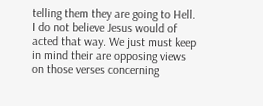telling them they are going to Hell. I do not believe Jesus would of acted that way. We just must keep in mind their are opposing views on those verses concerning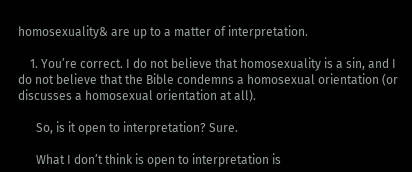homosexuality& are up to a matter of interpretation.

    1. You’re correct. I do not believe that homosexuality is a sin, and I do not believe that the Bible condemns a homosexual orientation (or discusses a homosexual orientation at all).

      So, is it open to interpretation? Sure.

      What I don’t think is open to interpretation is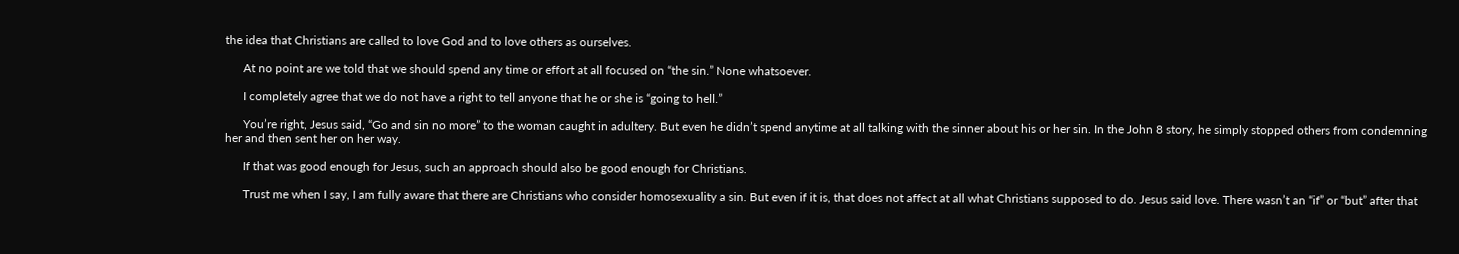the idea that Christians are called to love God and to love others as ourselves.

      At no point are we told that we should spend any time or effort at all focused on “the sin.” None whatsoever.

      I completely agree that we do not have a right to tell anyone that he or she is “going to hell.”

      You’re right, Jesus said, “Go and sin no more” to the woman caught in adultery. But even he didn’t spend anytime at all talking with the sinner about his or her sin. In the John 8 story, he simply stopped others from condemning her and then sent her on her way.

      If that was good enough for Jesus, such an approach should also be good enough for Christians.

      Trust me when I say, I am fully aware that there are Christians who consider homosexuality a sin. But even if it is, that does not affect at all what Christians supposed to do. Jesus said love. There wasn’t an “if” or “but” after that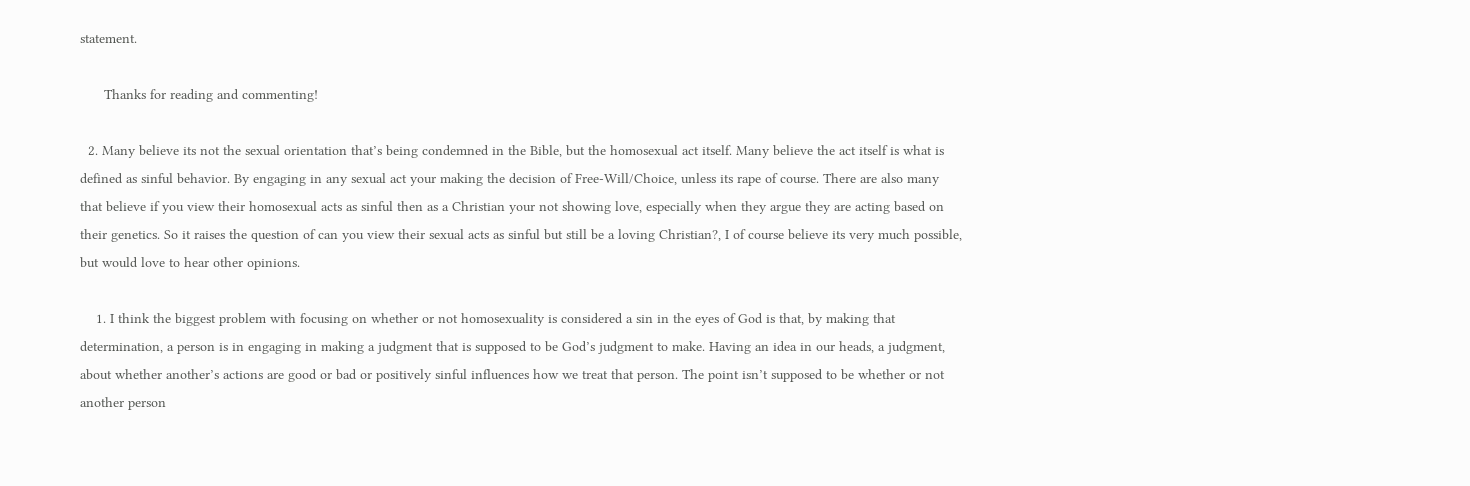statement.

      Thanks for reading and commenting!

  2. Many believe its not the sexual orientation that’s being condemned in the Bible, but the homosexual act itself. Many believe the act itself is what is defined as sinful behavior. By engaging in any sexual act your making the decision of Free-Will/Choice, unless its rape of course. There are also many that believe if you view their homosexual acts as sinful then as a Christian your not showing love, especially when they argue they are acting based on their genetics. So it raises the question of can you view their sexual acts as sinful but still be a loving Christian?, I of course believe its very much possible, but would love to hear other opinions.

    1. I think the biggest problem with focusing on whether or not homosexuality is considered a sin in the eyes of God is that, by making that determination, a person is in engaging in making a judgment that is supposed to be God’s judgment to make. Having an idea in our heads, a judgment, about whether another’s actions are good or bad or positively sinful influences how we treat that person. The point isn’t supposed to be whether or not another person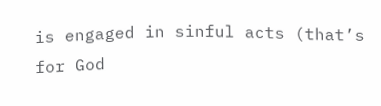is engaged in sinful acts (that’s for God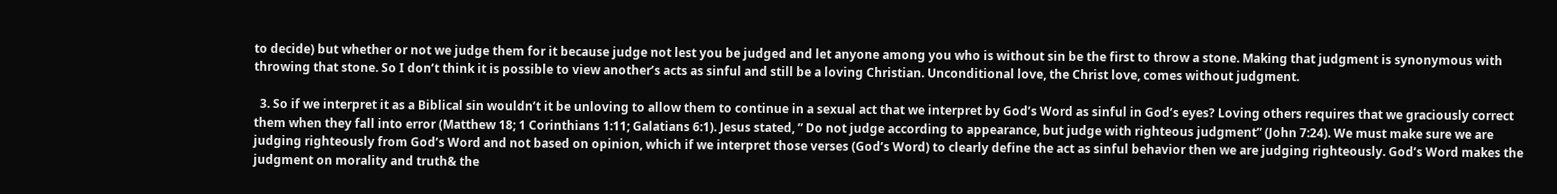to decide) but whether or not we judge them for it because judge not lest you be judged and let anyone among you who is without sin be the first to throw a stone. Making that judgment is synonymous with throwing that stone. So I don’t think it is possible to view another’s acts as sinful and still be a loving Christian. Unconditional love, the Christ love, comes without judgment.

  3. So if we interpret it as a Biblical sin wouldn’t it be unloving to allow them to continue in a sexual act that we interpret by God’s Word as sinful in God’s eyes? Loving others requires that we graciously correct them when they fall into error (Matthew 18; 1 Corinthians 1:11; Galatians 6:1). Jesus stated, ” Do not judge according to appearance, but judge with righteous judgment” (John 7:24). We must make sure we are judging righteously from God’s Word and not based on opinion, which if we interpret those verses (God’s Word) to clearly define the act as sinful behavior then we are judging righteously. God’s Word makes the judgment on morality and truth& the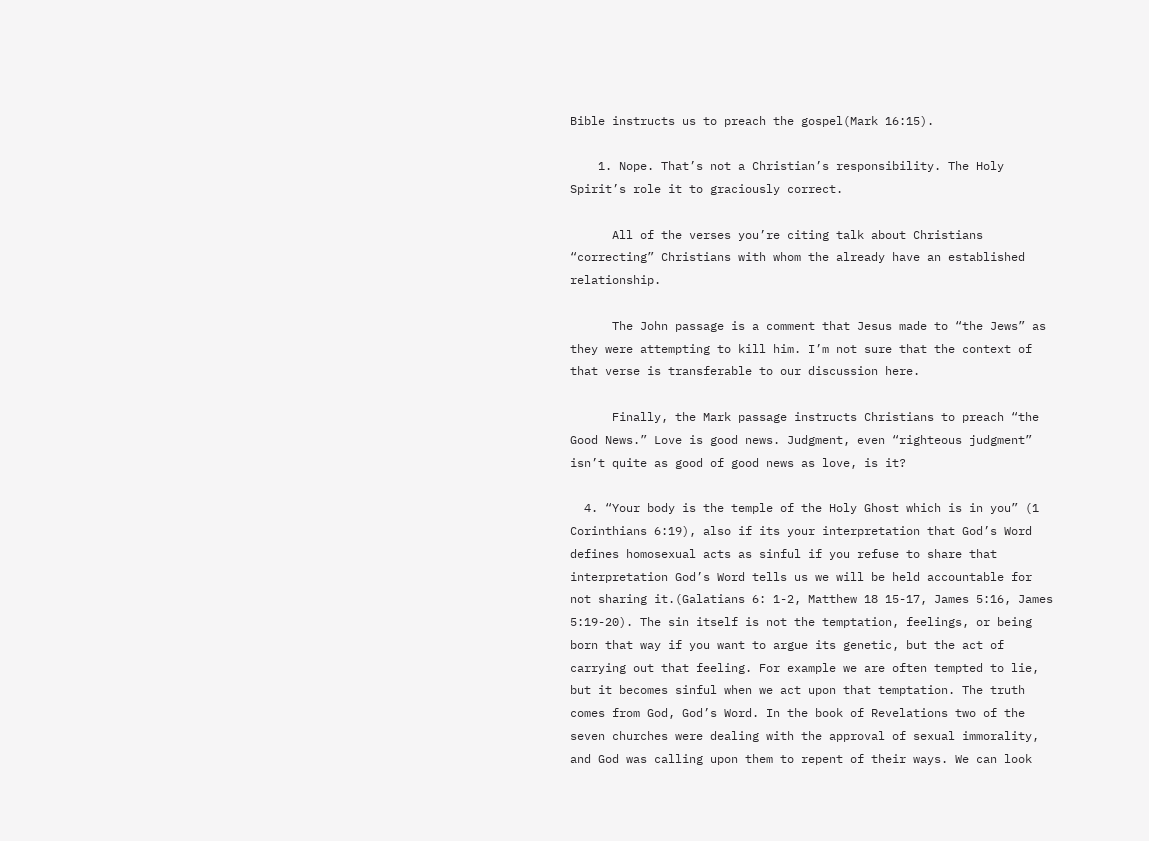Bible instructs us to preach the gospel(Mark 16:15).

    1. Nope. That’s not a Christian’s responsibility. The Holy Spirit’s role it to graciously correct.

      All of the verses you’re citing talk about Christians “correcting” Christians with whom the already have an established relationship.

      The John passage is a comment that Jesus made to “the Jews” as they were attempting to kill him. I’m not sure that the context of that verse is transferable to our discussion here.

      Finally, the Mark passage instructs Christians to preach “the Good News.” Love is good news. Judgment, even “righteous judgment” isn’t quite as good of good news as love, is it?

  4. “Your body is the temple of the Holy Ghost which is in you” (1 Corinthians 6:19), also if its your interpretation that God’s Word defines homosexual acts as sinful if you refuse to share that interpretation God’s Word tells us we will be held accountable for not sharing it.(Galatians 6: 1-2, Matthew 18 15-17, James 5:16, James 5:19-20). The sin itself is not the temptation, feelings, or being born that way if you want to argue its genetic, but the act of carrying out that feeling. For example we are often tempted to lie, but it becomes sinful when we act upon that temptation. The truth comes from God, God’s Word. In the book of Revelations two of the seven churches were dealing with the approval of sexual immorality, and God was calling upon them to repent of their ways. We can look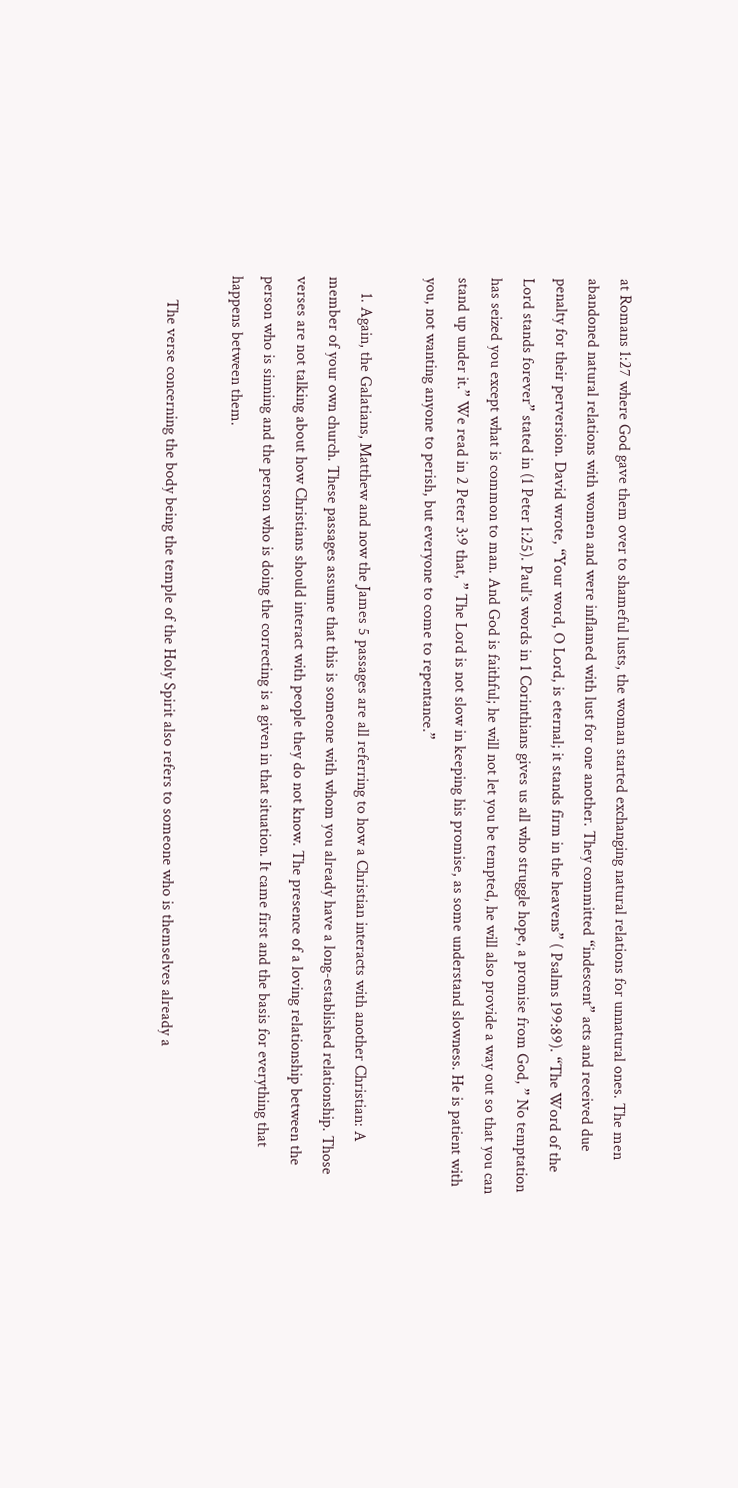at Romans 1:27 where God gave them over to shameful lusts, the woman started exchanging natural relations for unnatural ones. The men abandoned natural relations with women and were inflamed with lust for one another. They committed “indescent” acts and received due penalty for their perversion. David wrote, “Your word, O Lord, is eternal; it stands firm in the heavens” ( Psalms 199:89). “The Word of the Lord stands forever” stated in (1 Peter 1:25). Paul’s words in 1 Corinthians gives us all who struggle hope, a promise from God, ” No temptation has seized you except what is common to man. And God is faithful; he will not let you be tempted, he will also provide a way out so that you can stand up under it.” We read in 2 Peter 3:9 that, ” The Lord is not slow in keeping his promise, as some understand slowness. He is patient with you, not wanting anyone to perish, but everyone to come to repentance.”

    1. Again, the Galatians, Matthew and now the James 5 passages are all referring to how a Christian interacts with another Christian: A member of your own church. These passages assume that this is someone with whom you already have a long-established relationship. Those verses are not talking about how Christians should interact with people they do not know. The presence of a loving relationship between the person who is sinning and the person who is doing the correcting is a given in that situation. It came first and the basis for everything that happens between them.

      The verse concerning the body being the temple of the Holy Spirit also refers to someone who is themselves already a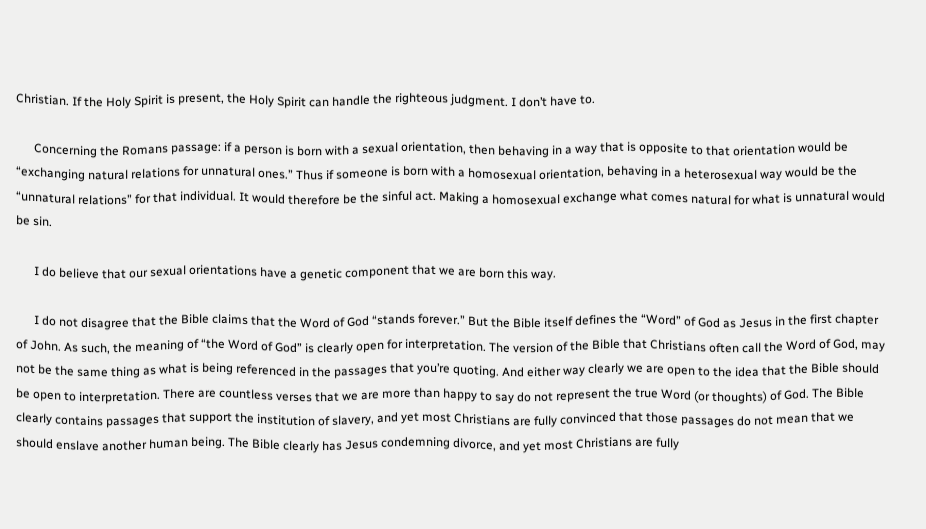Christian. If the Holy Spirit is present, the Holy Spirit can handle the righteous judgment. I don’t have to.

      Concerning the Romans passage: if a person is born with a sexual orientation, then behaving in a way that is opposite to that orientation would be “exchanging natural relations for unnatural ones.” Thus if someone is born with a homosexual orientation, behaving in a heterosexual way would be the “unnatural relations” for that individual. It would therefore be the sinful act. Making a homosexual exchange what comes natural for what is unnatural would be sin.

      I do believe that our sexual orientations have a genetic component that we are born this way.

      I do not disagree that the Bible claims that the Word of God “stands forever.” But the Bible itself defines the “Word” of God as Jesus in the first chapter of John. As such, the meaning of “the Word of God” is clearly open for interpretation. The version of the Bible that Christians often call the Word of God, may not be the same thing as what is being referenced in the passages that you’re quoting. And either way clearly we are open to the idea that the Bible should be open to interpretation. There are countless verses that we are more than happy to say do not represent the true Word (or thoughts) of God. The Bible clearly contains passages that support the institution of slavery, and yet most Christians are fully convinced that those passages do not mean that we should enslave another human being. The Bible clearly has Jesus condemning divorce, and yet most Christians are fully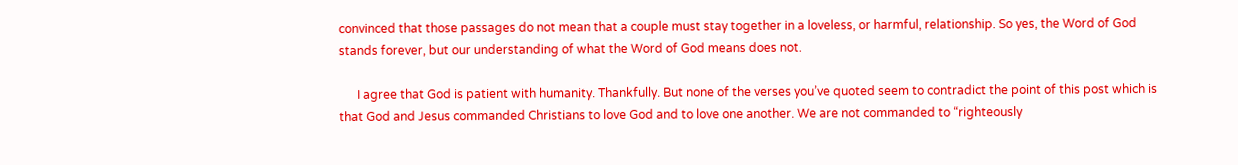convinced that those passages do not mean that a couple must stay together in a loveless, or harmful, relationship. So yes, the Word of God stands forever, but our understanding of what the Word of God means does not.

      I agree that God is patient with humanity. Thankfully. But none of the verses you’ve quoted seem to contradict the point of this post which is that God and Jesus commanded Christians to love God and to love one another. We are not commanded to “righteously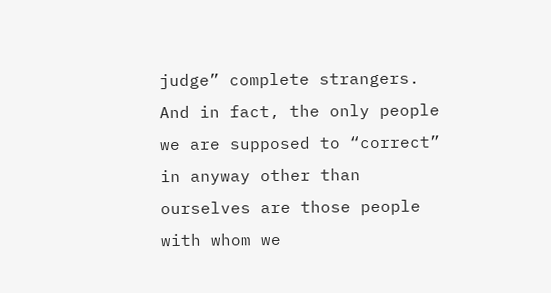judge” complete strangers. And in fact, the only people we are supposed to “correct” in anyway other than ourselves are those people with whom we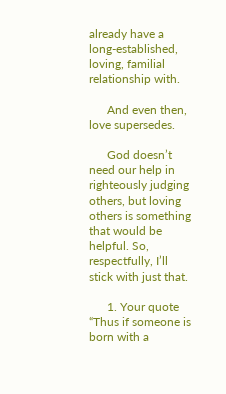already have a long-established, loving, familial relationship with.

      And even then, love supersedes.

      God doesn’t need our help in righteously judging others, but loving others is something that would be helpful. So, respectfully, I’ll stick with just that.

      1. Your quote “Thus if someone is born with a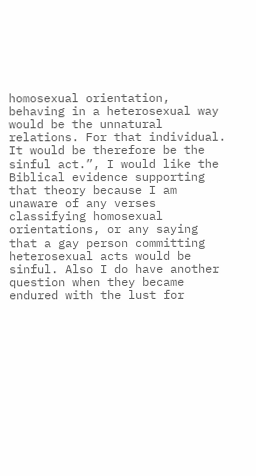homosexual orientation, behaving in a heterosexual way would be the unnatural relations. For that individual. It would be therefore be the sinful act.”, I would like the Biblical evidence supporting that theory because I am unaware of any verses classifying homosexual orientations, or any saying that a gay person committing heterosexual acts would be sinful. Also I do have another question when they became endured with the lust for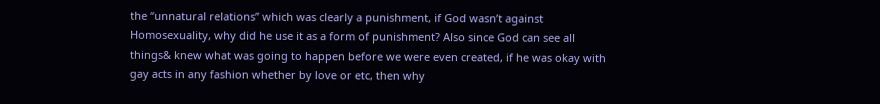the “unnatural relations” which was clearly a punishment, if God wasn’t against Homosexuality, why did he use it as a form of punishment? Also since God can see all things& knew what was going to happen before we were even created, if he was okay with gay acts in any fashion whether by love or etc, then why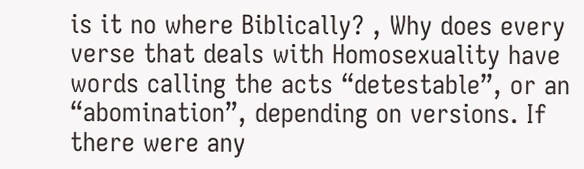is it no where Biblically? , Why does every verse that deals with Homosexuality have words calling the acts “detestable”, or an “abomination”, depending on versions. If there were any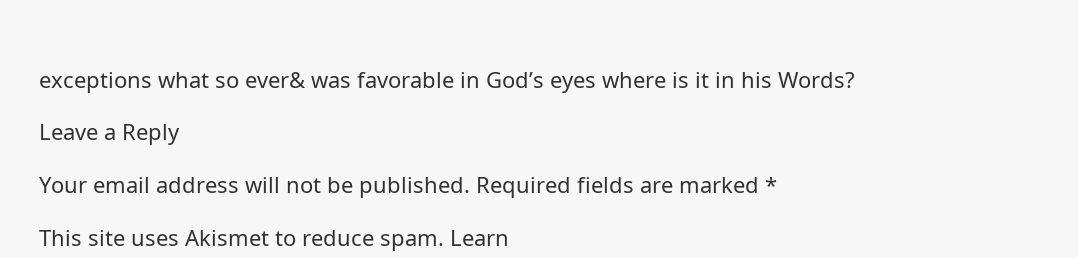exceptions what so ever& was favorable in God’s eyes where is it in his Words?

Leave a Reply

Your email address will not be published. Required fields are marked *

This site uses Akismet to reduce spam. Learn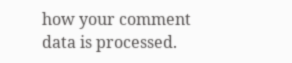how your comment data is processed.